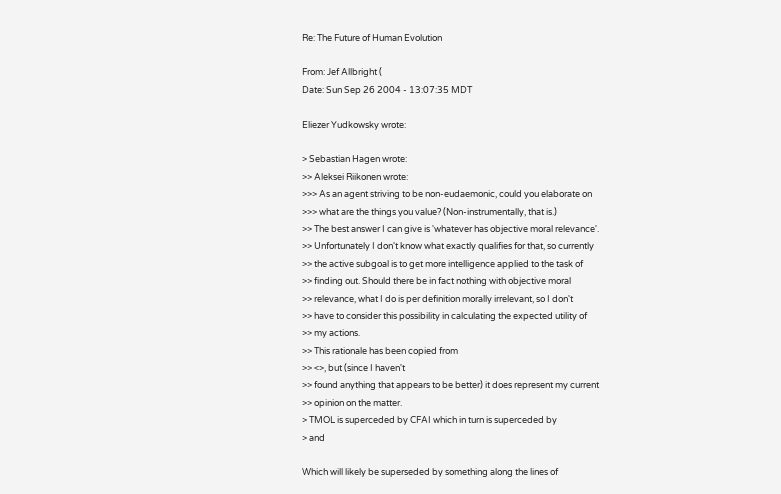Re: The Future of Human Evolution

From: Jef Allbright (
Date: Sun Sep 26 2004 - 13:07:35 MDT

Eliezer Yudkowsky wrote:

> Sebastian Hagen wrote:
>> Aleksei Riikonen wrote:
>>> As an agent striving to be non-eudaemonic, could you elaborate on
>>> what are the things you value? (Non-instrumentally, that is.)
>> The best answer I can give is 'whatever has objective moral relevance'.
>> Unfortunately I don't know what exactly qualifies for that, so currently
>> the active subgoal is to get more intelligence applied to the task of
>> finding out. Should there be in fact nothing with objective moral
>> relevance, what I do is per definition morally irrelevant, so I don't
>> have to consider this possibility in calculating the expected utility of
>> my actions.
>> This rationale has been copied from
>> <>, but (since I haven't
>> found anything that appears to be better) it does represent my current
>> opinion on the matter.
> TMOL is superceded by CFAI which in turn is superceded by
> and

Which will likely be superseded by something along the lines of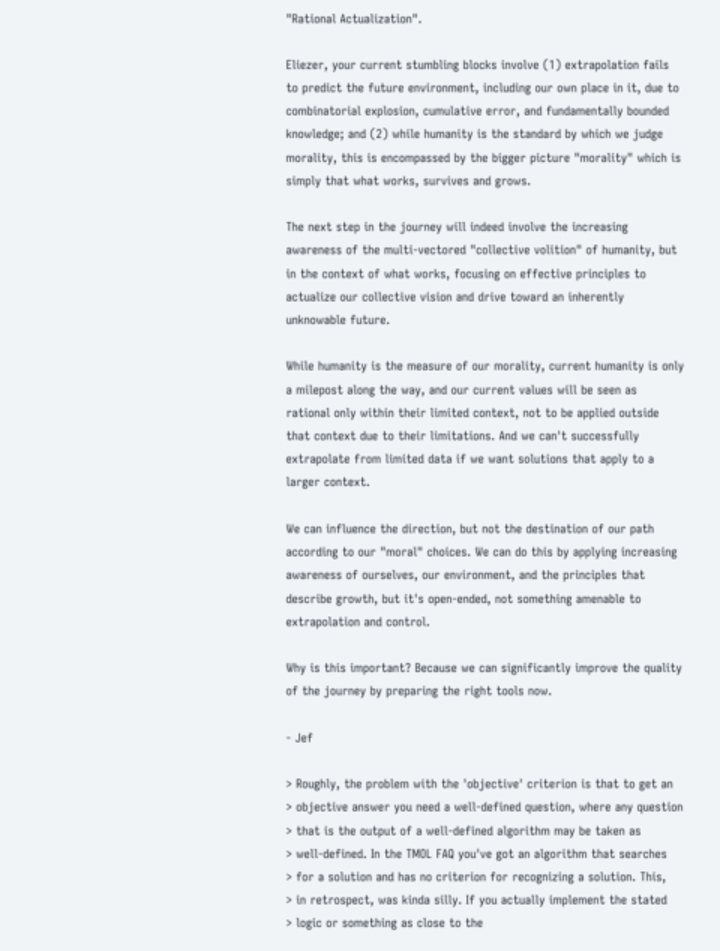"Rational Actualization".

Eliezer, your current stumbling blocks involve (1) extrapolation fails
to predict the future environment, including our own place in it, due to
combinatorial explosion, cumulative error, and fundamentally bounded
knowledge; and (2) while humanity is the standard by which we judge
morality, this is encompassed by the bigger picture "morality" which is
simply that what works, survives and grows.

The next step in the journey will indeed involve the increasing
awareness of the multi-vectored "collective volition" of humanity, but
in the context of what works, focusing on effective principles to
actualize our collective vision and drive toward an inherently
unknowable future.

While humanity is the measure of our morality, current humanity is only
a milepost along the way, and our current values will be seen as
rational only within their limited context, not to be applied outside
that context due to their limitations. And we can't successfully
extrapolate from limited data if we want solutions that apply to a
larger context.

We can influence the direction, but not the destination of our path
according to our "moral" choices. We can do this by applying increasing
awareness of ourselves, our environment, and the principles that
describe growth, but it's open-ended, not something amenable to
extrapolation and control.

Why is this important? Because we can significantly improve the quality
of the journey by preparing the right tools now.

- Jef

> Roughly, the problem with the 'objective' criterion is that to get an
> objective answer you need a well-defined question, where any question
> that is the output of a well-defined algorithm may be taken as
> well-defined. In the TMOL FAQ you've got an algorithm that searches
> for a solution and has no criterion for recognizing a solution. This,
> in retrospect, was kinda silly. If you actually implement the stated
> logic or something as close to the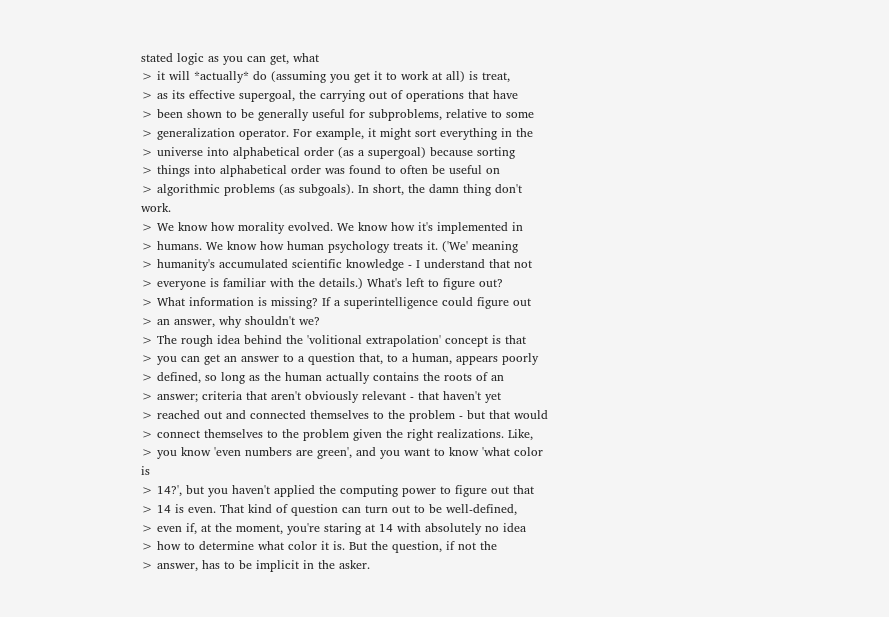stated logic as you can get, what
> it will *actually* do (assuming you get it to work at all) is treat,
> as its effective supergoal, the carrying out of operations that have
> been shown to be generally useful for subproblems, relative to some
> generalization operator. For example, it might sort everything in the
> universe into alphabetical order (as a supergoal) because sorting
> things into alphabetical order was found to often be useful on
> algorithmic problems (as subgoals). In short, the damn thing don't work.
> We know how morality evolved. We know how it's implemented in
> humans. We know how human psychology treats it. ('We' meaning
> humanity's accumulated scientific knowledge - I understand that not
> everyone is familiar with the details.) What's left to figure out?
> What information is missing? If a superintelligence could figure out
> an answer, why shouldn't we?
> The rough idea behind the 'volitional extrapolation' concept is that
> you can get an answer to a question that, to a human, appears poorly
> defined, so long as the human actually contains the roots of an
> answer; criteria that aren't obviously relevant - that haven't yet
> reached out and connected themselves to the problem - but that would
> connect themselves to the problem given the right realizations. Like,
> you know 'even numbers are green', and you want to know 'what color is
> 14?', but you haven't applied the computing power to figure out that
> 14 is even. That kind of question can turn out to be well-defined,
> even if, at the moment, you're staring at 14 with absolutely no idea
> how to determine what color it is. But the question, if not the
> answer, has to be implicit in the asker.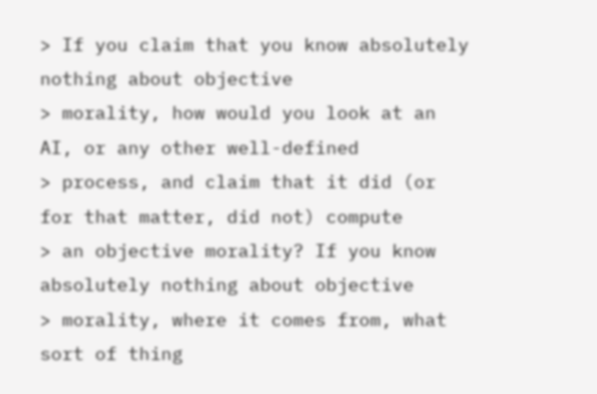> If you claim that you know absolutely nothing about objective
> morality, how would you look at an AI, or any other well-defined
> process, and claim that it did (or for that matter, did not) compute
> an objective morality? If you know absolutely nothing about objective
> morality, where it comes from, what sort of thing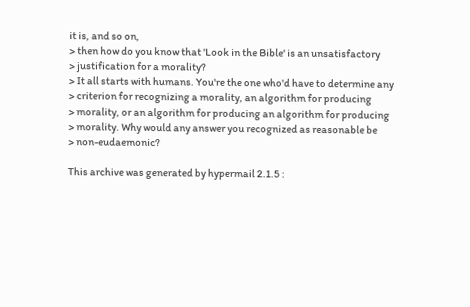it is, and so on,
> then how do you know that 'Look in the Bible' is an unsatisfactory
> justification for a morality?
> It all starts with humans. You're the one who'd have to determine any
> criterion for recognizing a morality, an algorithm for producing
> morality, or an algorithm for producing an algorithm for producing
> morality. Why would any answer you recognized as reasonable be
> non-eudaemonic?

This archive was generated by hypermail 2.1.5 :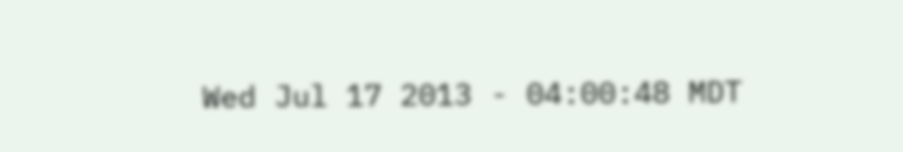Wed Jul 17 2013 - 04:00:48 MDT